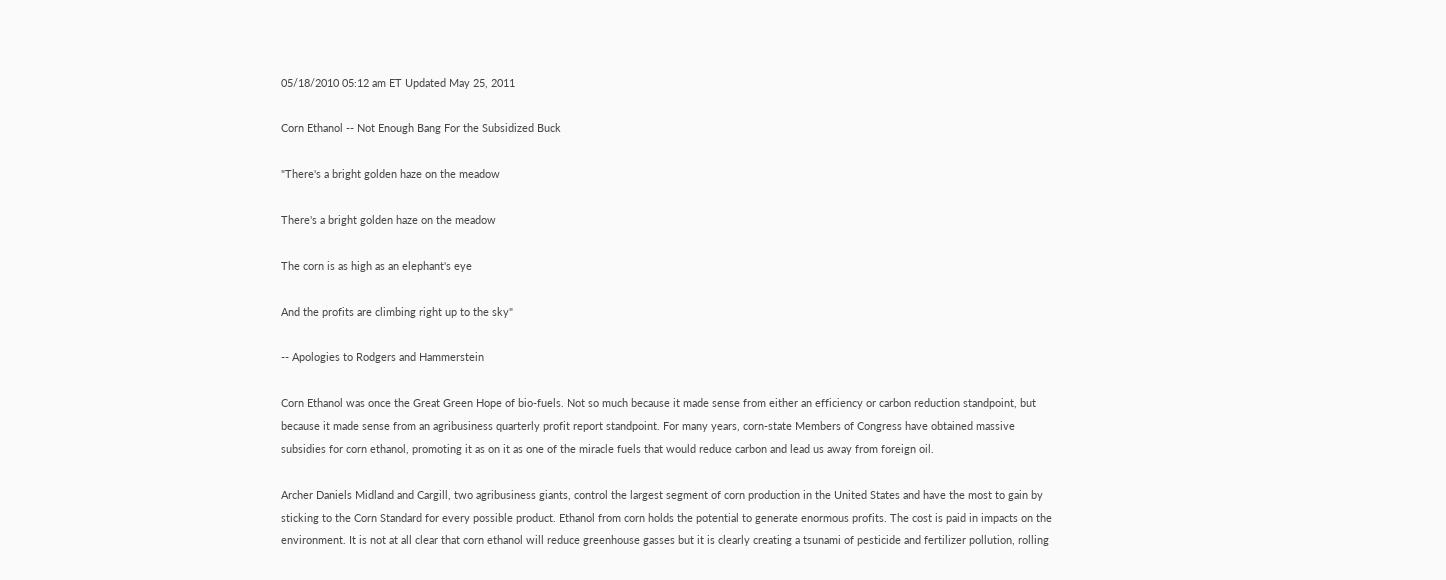05/18/2010 05:12 am ET Updated May 25, 2011

Corn Ethanol -- Not Enough Bang For the Subsidized Buck

"There's a bright golden haze on the meadow

There's a bright golden haze on the meadow

The corn is as high as an elephant's eye

And the profits are climbing right up to the sky"

-- Apologies to Rodgers and Hammerstein

Corn Ethanol was once the Great Green Hope of bio-fuels. Not so much because it made sense from either an efficiency or carbon reduction standpoint, but because it made sense from an agribusiness quarterly profit report standpoint. For many years, corn-state Members of Congress have obtained massive subsidies for corn ethanol, promoting it as on it as one of the miracle fuels that would reduce carbon and lead us away from foreign oil.

Archer Daniels Midland and Cargill, two agribusiness giants, control the largest segment of corn production in the United States and have the most to gain by sticking to the Corn Standard for every possible product. Ethanol from corn holds the potential to generate enormous profits. The cost is paid in impacts on the environment. It is not at all clear that corn ethanol will reduce greenhouse gasses but it is clearly creating a tsunami of pesticide and fertilizer pollution, rolling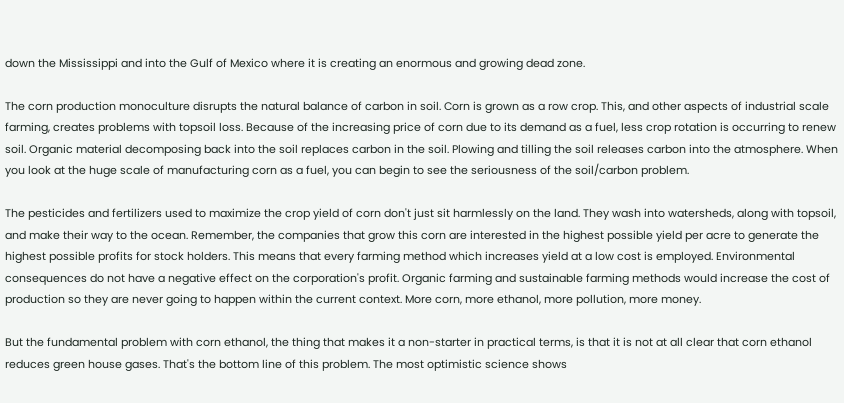down the Mississippi and into the Gulf of Mexico where it is creating an enormous and growing dead zone.

The corn production monoculture disrupts the natural balance of carbon in soil. Corn is grown as a row crop. This, and other aspects of industrial scale farming, creates problems with topsoil loss. Because of the increasing price of corn due to its demand as a fuel, less crop rotation is occurring to renew soil. Organic material decomposing back into the soil replaces carbon in the soil. Plowing and tilling the soil releases carbon into the atmosphere. When you look at the huge scale of manufacturing corn as a fuel, you can begin to see the seriousness of the soil/carbon problem.

The pesticides and fertilizers used to maximize the crop yield of corn don't just sit harmlessly on the land. They wash into watersheds, along with topsoil, and make their way to the ocean. Remember, the companies that grow this corn are interested in the highest possible yield per acre to generate the highest possible profits for stock holders. This means that every farming method which increases yield at a low cost is employed. Environmental consequences do not have a negative effect on the corporation's profit. Organic farming and sustainable farming methods would increase the cost of production so they are never going to happen within the current context. More corn, more ethanol, more pollution, more money.

But the fundamental problem with corn ethanol, the thing that makes it a non-starter in practical terms, is that it is not at all clear that corn ethanol reduces green house gases. That's the bottom line of this problem. The most optimistic science shows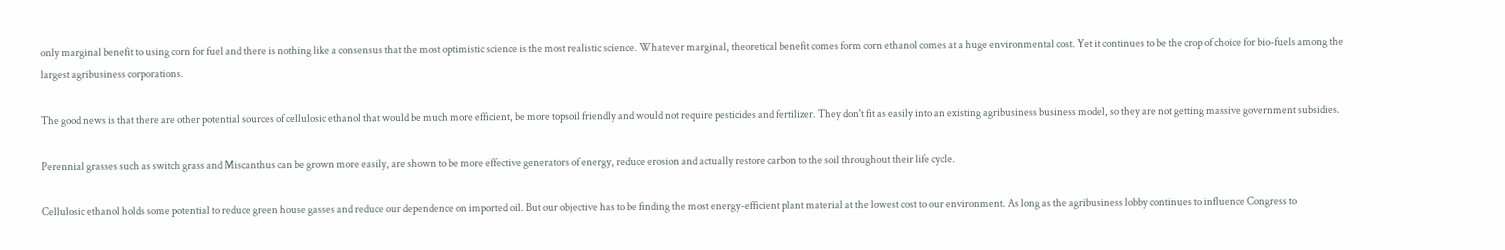only marginal benefit to using corn for fuel and there is nothing like a consensus that the most optimistic science is the most realistic science. Whatever marginal, theoretical benefit comes form corn ethanol comes at a huge environmental cost. Yet it continues to be the crop of choice for bio-fuels among the largest agribusiness corporations.

The good news is that there are other potential sources of cellulosic ethanol that would be much more efficient, be more topsoil friendly and would not require pesticides and fertilizer. They don't fit as easily into an existing agribusiness business model, so they are not getting massive government subsidies.

Perennial grasses such as switch grass and Miscanthus can be grown more easily, are shown to be more effective generators of energy, reduce erosion and actually restore carbon to the soil throughout their life cycle.

Cellulosic ethanol holds some potential to reduce green house gasses and reduce our dependence on imported oil. But our objective has to be finding the most energy-efficient plant material at the lowest cost to our environment. As long as the agribusiness lobby continues to influence Congress to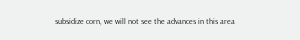subsidize corn, we will not see the advances in this area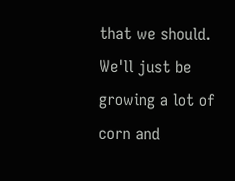that we should. We'll just be growing a lot of corn and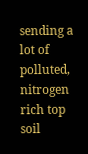sending a lot of polluted, nitrogen rich top soil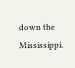down the Mississippi.